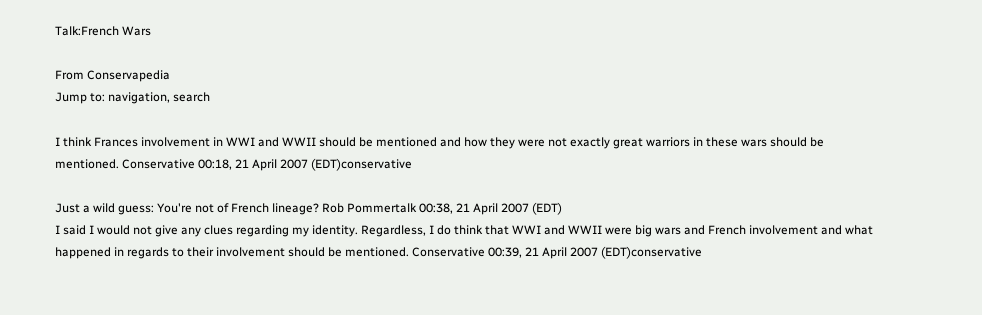Talk:French Wars

From Conservapedia
Jump to: navigation, search

I think Frances involvement in WWI and WWII should be mentioned and how they were not exactly great warriors in these wars should be mentioned. Conservative 00:18, 21 April 2007 (EDT)conservative

Just a wild guess: You're not of French lineage? Rob Pommertalk 00:38, 21 April 2007 (EDT)
I said I would not give any clues regarding my identity. Regardless, I do think that WWI and WWII were big wars and French involvement and what happened in regards to their involvement should be mentioned. Conservative 00:39, 21 April 2007 (EDT)conservative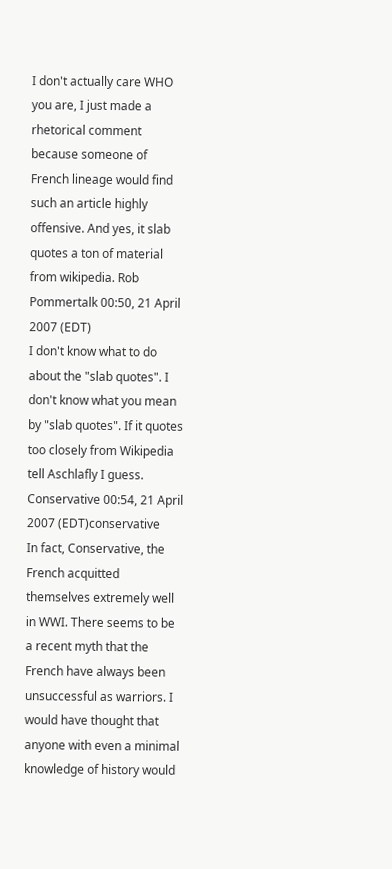I don't actually care WHO you are, I just made a rhetorical comment because someone of French lineage would find such an article highly offensive. And yes, it slab quotes a ton of material from wikipedia. Rob Pommertalk 00:50, 21 April 2007 (EDT)
I don't know what to do about the "slab quotes". I don't know what you mean by "slab quotes". If it quotes too closely from Wikipedia tell Aschlafly I guess. Conservative 00:54, 21 April 2007 (EDT)conservative
In fact, Conservative, the French acquitted themselves extremely well in WWI. There seems to be a recent myth that the French have always been unsuccessful as warriors. I would have thought that anyone with even a minimal knowledge of history would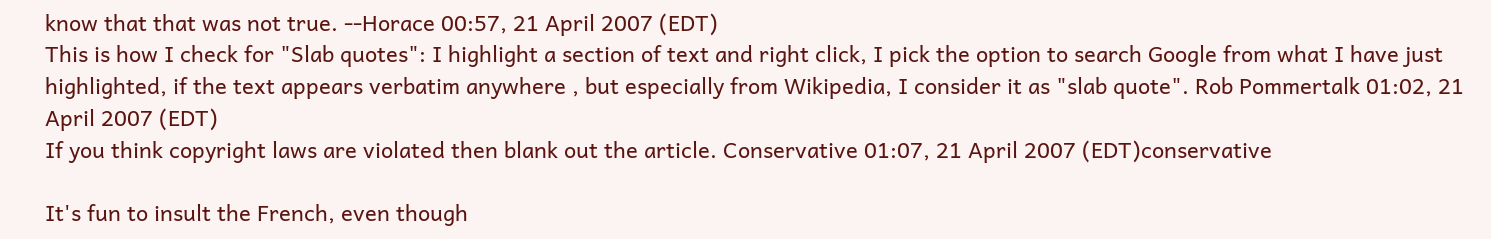know that that was not true. --Horace 00:57, 21 April 2007 (EDT)
This is how I check for "Slab quotes": I highlight a section of text and right click, I pick the option to search Google from what I have just highlighted, if the text appears verbatim anywhere , but especially from Wikipedia, I consider it as "slab quote". Rob Pommertalk 01:02, 21 April 2007 (EDT)
If you think copyright laws are violated then blank out the article. Conservative 01:07, 21 April 2007 (EDT)conservative

It's fun to insult the French, even though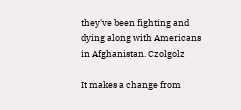they've been fighting and dying along with Americans in Afghanistan. Czolgolz

It makes a change from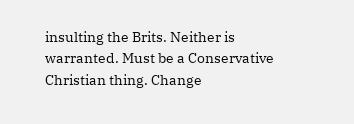insulting the Brits. Neither is warranted. Must be a Conservative Christian thing. Change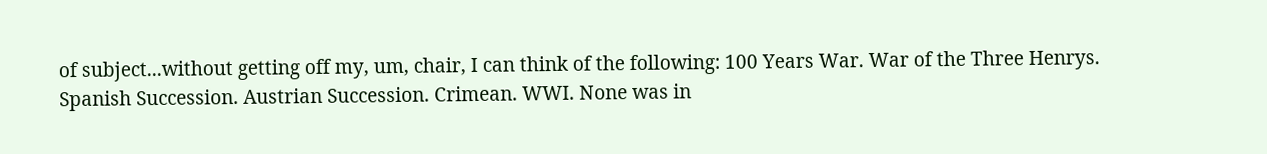of subject...without getting off my, um, chair, I can think of the following: 100 Years War. War of the Three Henrys. Spanish Succession. Austrian Succession. Crimean. WWI. None was in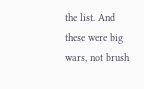the list. And these were big wars, not brush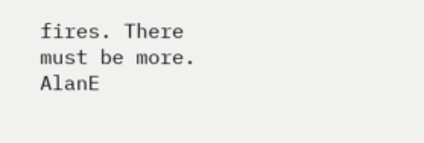fires. There must be more. AlanE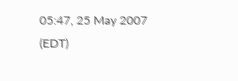05:47, 25 May 2007 (EDT)